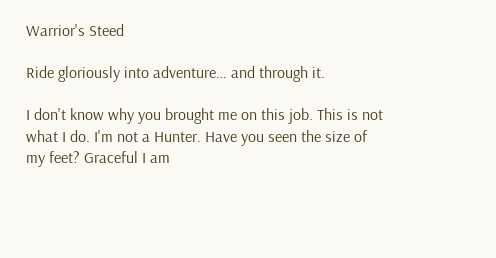Warrior's Steed

Ride gloriously into adventure… and through it.

I don't know why you brought me on this job. This is not what I do. I'm not a Hunter. Have you seen the size of my feet? Graceful I am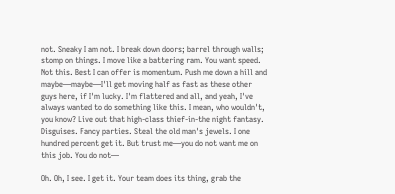not. Sneaky I am not. I break down doors; barrel through walls; stomp on things. I move like a battering ram. You want speed. Not this. Best I can offer is momentum. Push me down a hill and maybe—maybe—I'll get moving half as fast as these other guys here, if I'm lucky. I'm flattered and all, and yeah, I've always wanted to do something like this. I mean, who wouldn't, you know? Live out that high-class thief-in-the night fantasy. Disguises. Fancy parties. Steal the old man's jewels. I one hundred percent get it. But trust me—you do not want me on this job. You do not—

Oh. Oh, I see. I get it. Your team does its thing, grab the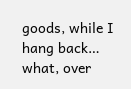goods, while I hang back… what, over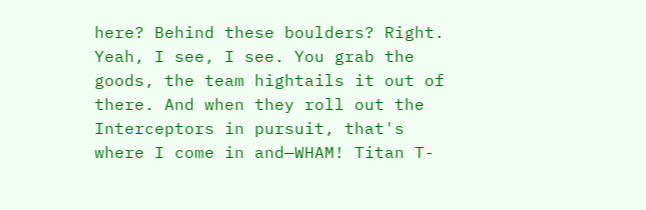here? Behind these boulders? Right. Yeah, I see, I see. You grab the goods, the team hightails it out of there. And when they roll out the Interceptors in pursuit, that's where I come in and—WHAM! Titan T-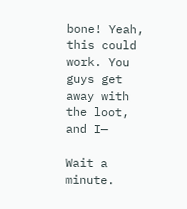bone! Yeah, this could work. You guys get away with the loot, and I—

Wait a minute.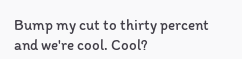Bump my cut to thirty percent and we're cool. Cool?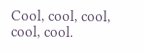Cool, cool, cool, cool, cool.